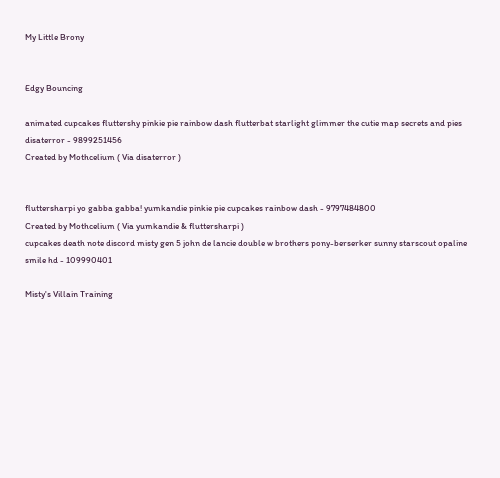My Little Brony


Edgy Bouncing

animated cupcakes fluttershy pinkie pie rainbow dash flutterbat starlight glimmer the cutie map secrets and pies disaterror - 9899251456
Created by Mothcelium ( Via disaterror )


fluttersharpi yo gabba gabba! yumkandie pinkie pie cupcakes rainbow dash - 9797484800
Created by Mothcelium ( Via yumkandie & fluttersharpi )
cupcakes death note discord misty gen 5 john de lancie double w brothers pony-berserker sunny starscout opaline smile hd - 109990401

Misty's Villain Training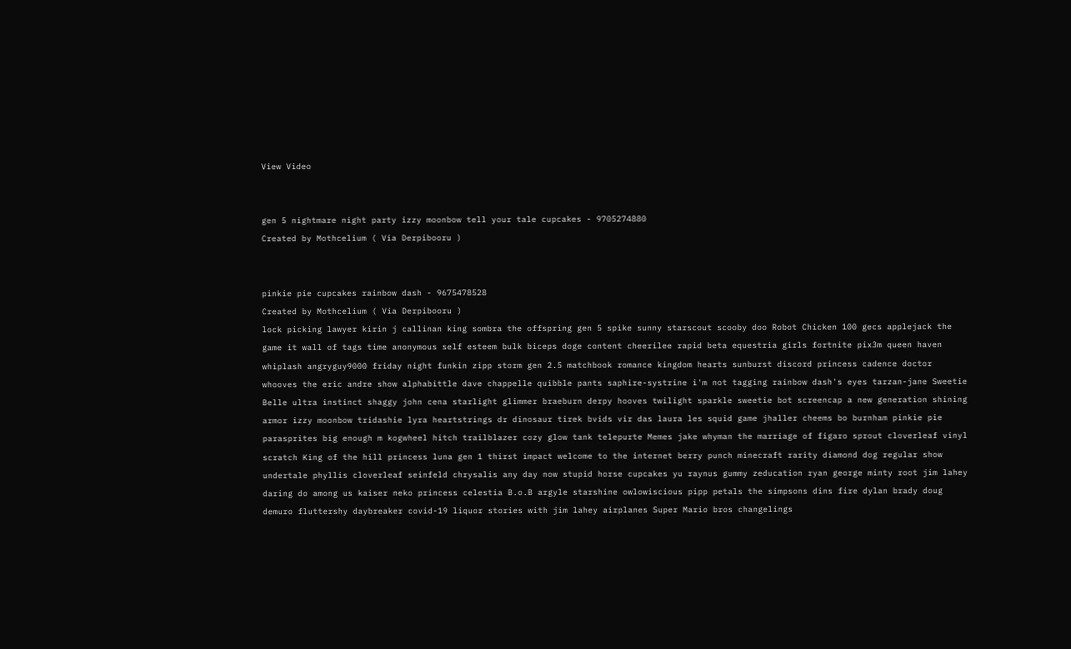View Video


gen 5 nightmare night party izzy moonbow tell your tale cupcakes - 9705274880
Created by Mothcelium ( Via Derpibooru )


pinkie pie cupcakes rainbow dash - 9675478528
Created by Mothcelium ( Via Derpibooru )
lock picking lawyer kirin j callinan king sombra the offspring gen 5 spike sunny starscout scooby doo Robot Chicken 100 gecs applejack the game it wall of tags time anonymous self esteem bulk biceps doge content cheerilee rapid beta equestria girls fortnite pix3m queen haven whiplash angryguy9000 friday night funkin zipp storm gen 2.5 matchbook romance kingdom hearts sunburst discord princess cadence doctor whooves the eric andre show alphabittle dave chappelle quibble pants saphire-systrine i'm not tagging rainbow dash's eyes tarzan-jane Sweetie Belle ultra instinct shaggy john cena starlight glimmer braeburn derpy hooves twilight sparkle sweetie bot screencap a new generation shining armor izzy moonbow tridashie lyra heartstrings dr dinosaur tirek bvids vir das laura les squid game jhaller cheems bo burnham pinkie pie parasprites big enough m kogwheel hitch trailblazer cozy glow tank telepurte Memes jake whyman the marriage of figaro sprout cloverleaf vinyl scratch King of the hill princess luna gen 1 thirst impact welcome to the internet berry punch minecraft rarity diamond dog regular show undertale phyllis cloverleaf seinfeld chrysalis any day now stupid horse cupcakes yu raynus gummy zeducation ryan george minty root jim lahey daring do among us kaiser neko princess celestia B.o.B argyle starshine owlowiscious pipp petals the simpsons dins fire dylan brady doug demuro fluttershy daybreaker covid-19 liquor stories with jim lahey airplanes Super Mario bros changelings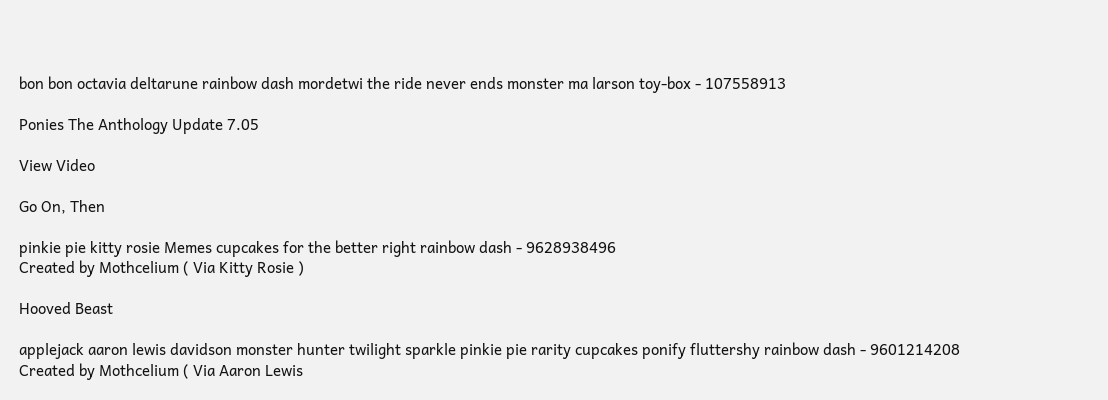bon bon octavia deltarune rainbow dash mordetwi the ride never ends monster ma larson toy-box - 107558913

Ponies The Anthology Update 7.05

View Video

Go On, Then

pinkie pie kitty rosie Memes cupcakes for the better right rainbow dash - 9628938496
Created by Mothcelium ( Via Kitty Rosie )

Hooved Beast

applejack aaron lewis davidson monster hunter twilight sparkle pinkie pie rarity cupcakes ponify fluttershy rainbow dash - 9601214208
Created by Mothcelium ( Via Aaron Lewis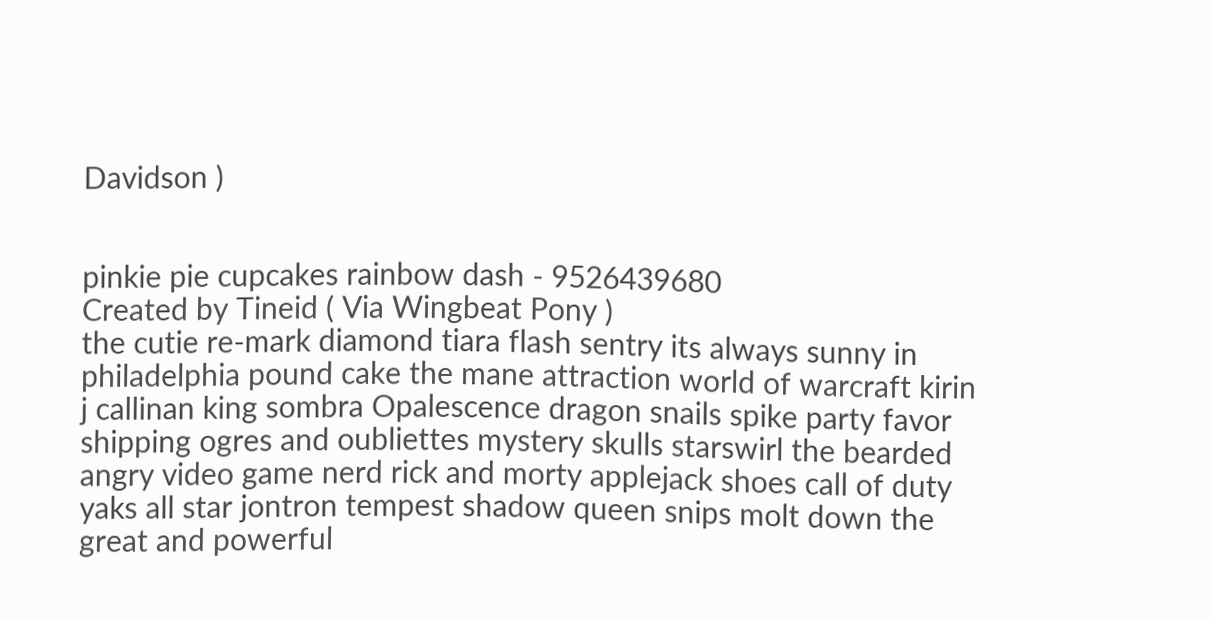Davidson )


pinkie pie cupcakes rainbow dash - 9526439680
Created by Tineid ( Via Wingbeat Pony )
the cutie re-mark diamond tiara flash sentry its always sunny in philadelphia pound cake the mane attraction world of warcraft kirin j callinan king sombra Opalescence dragon snails spike party favor shipping ogres and oubliettes mystery skulls starswirl the bearded angry video game nerd rick and morty applejack shoes call of duty yaks all star jontron tempest shadow queen snips molt down the great and powerful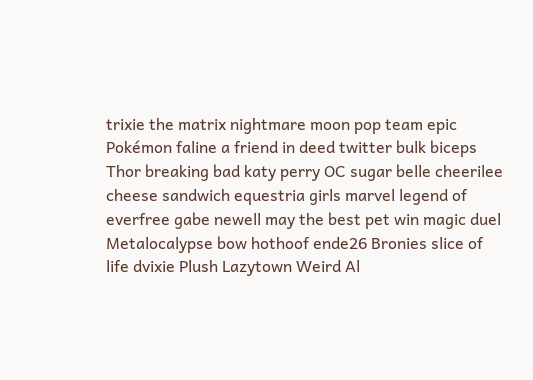trixie the matrix nightmare moon pop team epic Pokémon faline a friend in deed twitter bulk biceps Thor breaking bad katy perry OC sugar belle cheerilee cheese sandwich equestria girls marvel legend of everfree gabe newell may the best pet win magic duel Metalocalypse bow hothoof ende26 Bronies slice of life dvixie Plush Lazytown Weird Al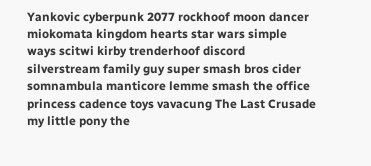Yankovic cyberpunk 2077 rockhoof moon dancer miokomata kingdom hearts star wars simple ways scitwi kirby trenderhoof discord silverstream family guy super smash bros cider somnambula manticore lemme smash the office princess cadence toys vavacung The Last Crusade my little pony the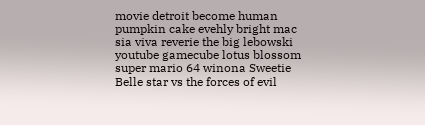movie detroit become human pumpkin cake evehly bright mac sia viva reverie the big lebowski youtube gamecube lotus blossom super mario 64 winona Sweetie Belle star vs the forces of evil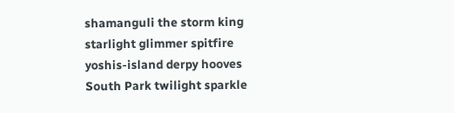shamanguli the storm king starlight glimmer spitfire yoshis-island derpy hooves South Park twilight sparkle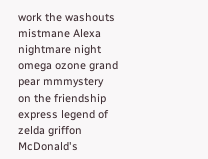work the washouts mistmane Alexa nightmare night omega ozone grand pear mmmystery on the friendship express legend of zelda griffon McDonald's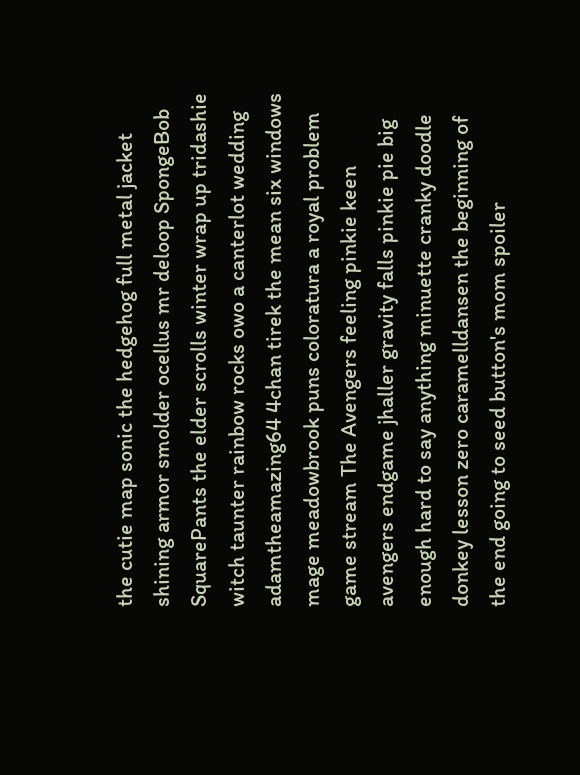the cutie map sonic the hedgehog full metal jacket shining armor smolder ocellus mr deloop SpongeBob SquarePants the elder scrolls winter wrap up tridashie witch taunter rainbow rocks owo a canterlot wedding adamtheamazing64 4chan tirek the mean six windows mage meadowbrook puns coloratura a royal problem game stream The Avengers feeling pinkie keen avengers endgame jhaller gravity falls pinkie pie big enough hard to say anything minuette cranky doodle donkey lesson zero caramelldansen the beginning of the end going to seed button's mom spoiler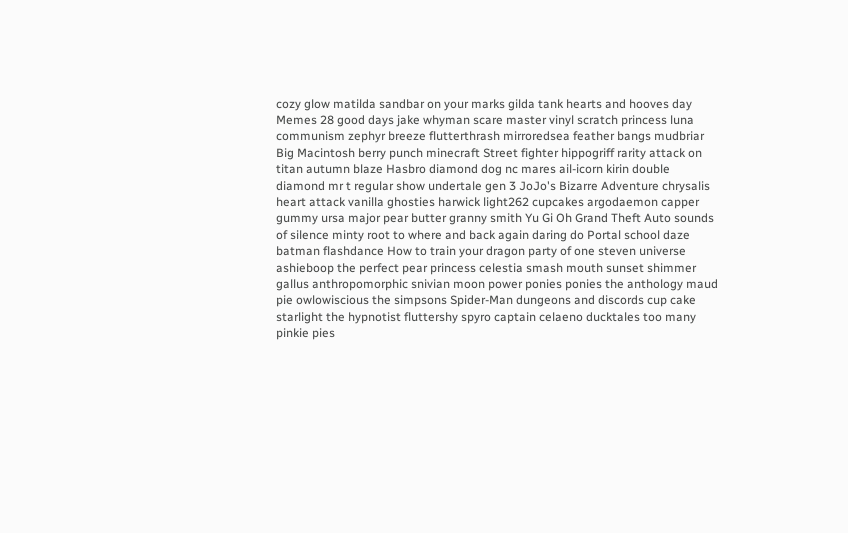cozy glow matilda sandbar on your marks gilda tank hearts and hooves day Memes 28 good days jake whyman scare master vinyl scratch princess luna communism zephyr breeze flutterthrash mirroredsea feather bangs mudbriar Big Macintosh berry punch minecraft Street fighter hippogriff rarity attack on titan autumn blaze Hasbro diamond dog nc mares ail-icorn kirin double diamond mr t regular show undertale gen 3 JoJo's Bizarre Adventure chrysalis heart attack vanilla ghosties harwick light262 cupcakes argodaemon capper gummy ursa major pear butter granny smith Yu Gi Oh Grand Theft Auto sounds of silence minty root to where and back again daring do Portal school daze batman flashdance How to train your dragon party of one steven universe ashieboop the perfect pear princess celestia smash mouth sunset shimmer gallus anthropomorphic snivian moon power ponies ponies the anthology maud pie owlowiscious the simpsons Spider-Man dungeons and discords cup cake starlight the hypnotist fluttershy spyro captain celaeno ducktales too many pinkie pies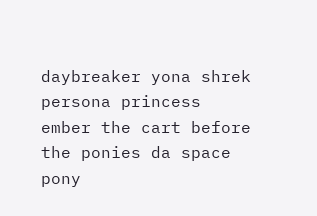daybreaker yona shrek persona princess ember the cart before the ponies da space pony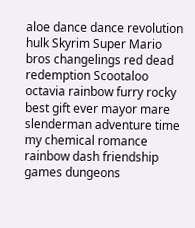aloe dance dance revolution hulk Skyrim Super Mario bros changelings red dead redemption Scootaloo octavia rainbow furry rocky best gift ever mayor mare slenderman adventure time my chemical romance rainbow dash friendship games dungeons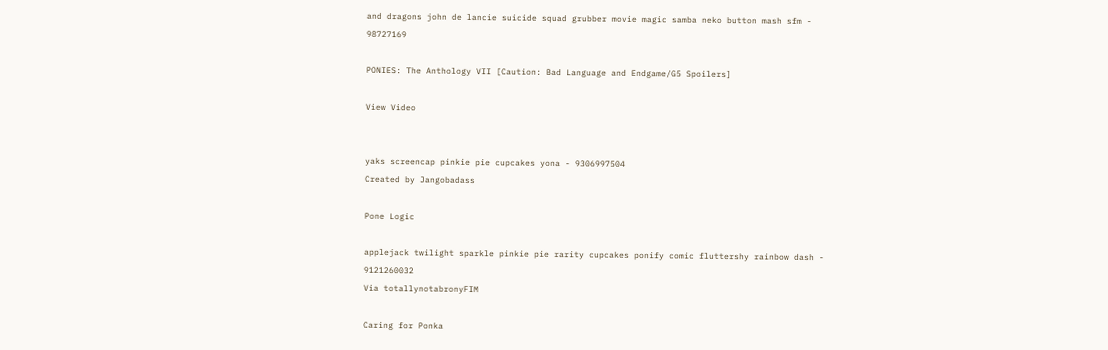and dragons john de lancie suicide squad grubber movie magic samba neko button mash sfm - 98727169

PONIES: The Anthology VII [Caution: Bad Language and Endgame/G5 Spoilers]

View Video


yaks screencap pinkie pie cupcakes yona - 9306997504
Created by Jangobadass

Pone Logic

applejack twilight sparkle pinkie pie rarity cupcakes ponify comic fluttershy rainbow dash - 9121260032
Via totallynotabronyFIM

Caring for Ponka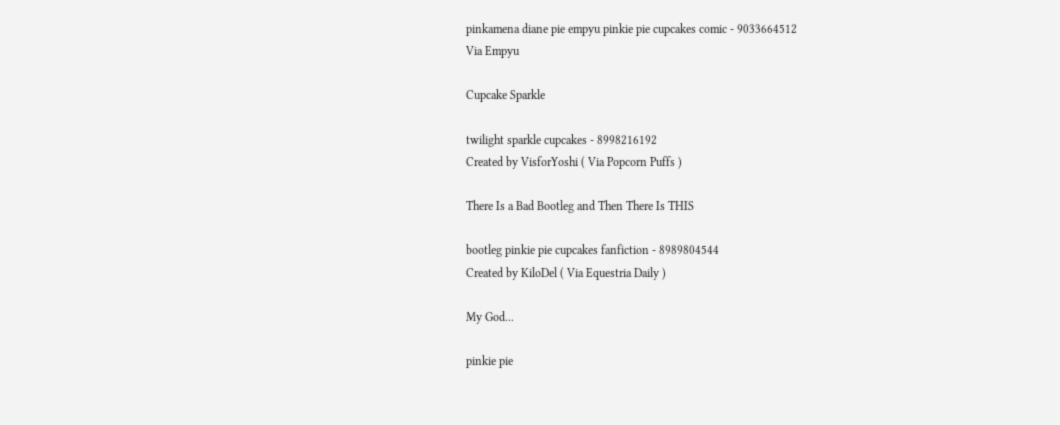pinkamena diane pie empyu pinkie pie cupcakes comic - 9033664512
Via Empyu

Cupcake Sparkle

twilight sparkle cupcakes - 8998216192
Created by VisforYoshi ( Via Popcorn Puffs )

There Is a Bad Bootleg and Then There Is THIS

bootleg pinkie pie cupcakes fanfiction - 8989804544
Created by KiloDel ( Via Equestria Daily )

My God...

pinkie pie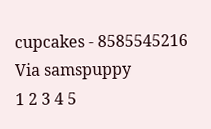cupcakes - 8585545216
Via samspuppy
1 2 3 4 5